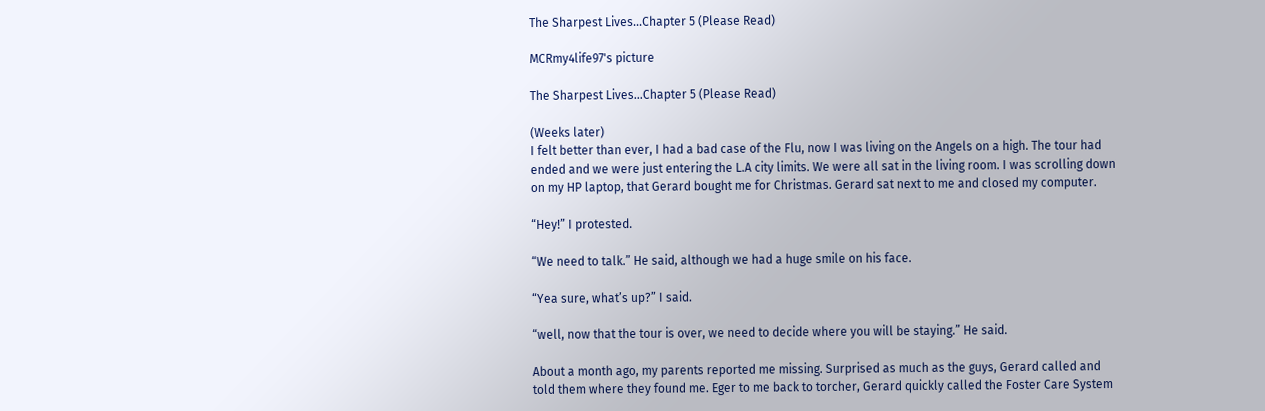The Sharpest Lives...Chapter 5 (Please Read)

MCRmy4life97's picture

The Sharpest Lives...Chapter 5 (Please Read)

(Weeks later)
I felt better than ever, I had a bad case of the Flu, now I was living on the Angels on a high. The tour had ended and we were just entering the L.A city limits. We were all sat in the living room. I was scrolling down on my HP laptop, that Gerard bought me for Christmas. Gerard sat next to me and closed my computer.

“Hey!” I protested.

“We need to talk.” He said, although we had a huge smile on his face.

“Yea sure, what’s up?” I said.

“well, now that the tour is over, we need to decide where you will be staying.” He said.

About a month ago, my parents reported me missing. Surprised as much as the guys, Gerard called and told them where they found me. Eger to me back to torcher, Gerard quickly called the Foster Care System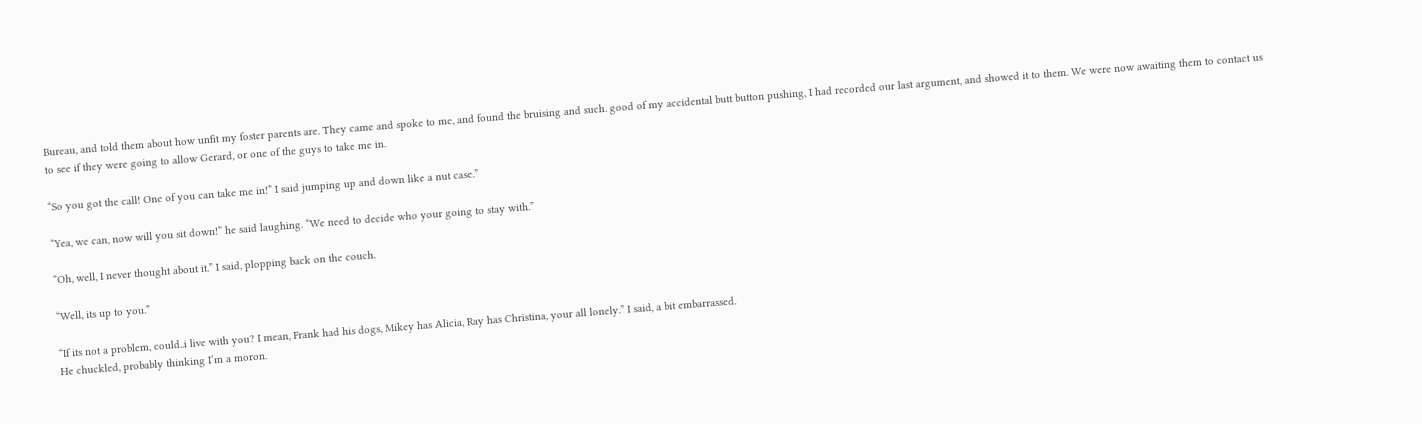Bureau, and told them about how unfit my foster parents are. They came and spoke to me, and found the bruising and such. good of my accidental butt button pushing, I had recorded our last argument, and showed it to them. We were now awaiting them to contact us to see if they were going to allow Gerard, or one of the guys to take me in.

“So you got the call! One of you can take me in!” I said jumping up and down like a nut case.”

“Yea, we can, now will you sit down!” he said laughing. “We need to decide who your going to stay with.”

“Oh, well, I never thought about it.” I said, plopping back on the couch.

“Well, its up to you.”

“If its not a problem, could..i live with you? I mean, Frank had his dogs, Mikey has Alicia, Ray has Christina, your all lonely.” I said, a bit embarrassed.
He chuckled, probably thinking I’m a moron.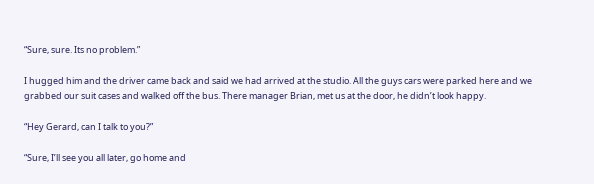“Sure, sure. Its no problem.”

I hugged him and the driver came back and said we had arrived at the studio. All the guys cars were parked here and we grabbed our suit cases and walked off the bus. There manager Brian, met us at the door, he didn’t look happy.

“Hey Gerard, can I talk to you?”

“Sure, I’ll see you all later, go home and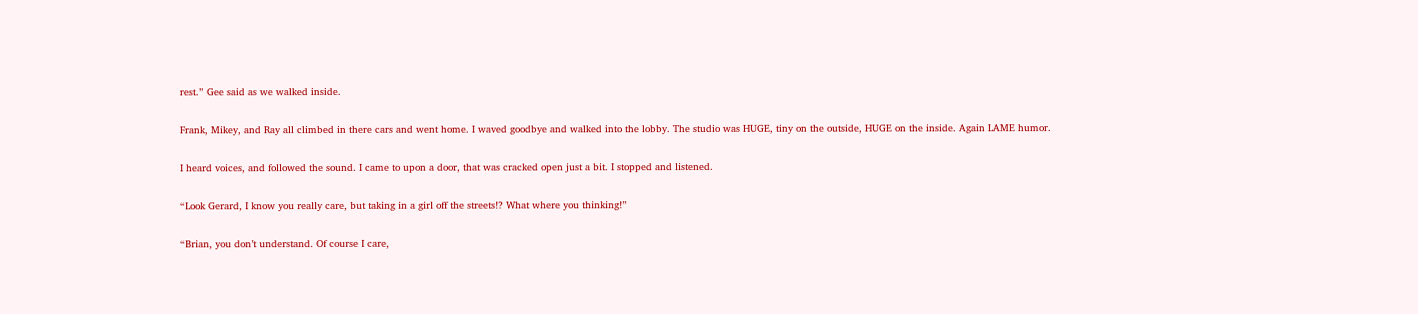rest.” Gee said as we walked inside.

Frank, Mikey, and Ray all climbed in there cars and went home. I waved goodbye and walked into the lobby. The studio was HUGE, tiny on the outside, HUGE on the inside. Again LAME humor.

I heard voices, and followed the sound. I came to upon a door, that was cracked open just a bit. I stopped and listened.

“Look Gerard, I know you really care, but taking in a girl off the streets!? What where you thinking!”

“Brian, you don’t understand. Of course I care,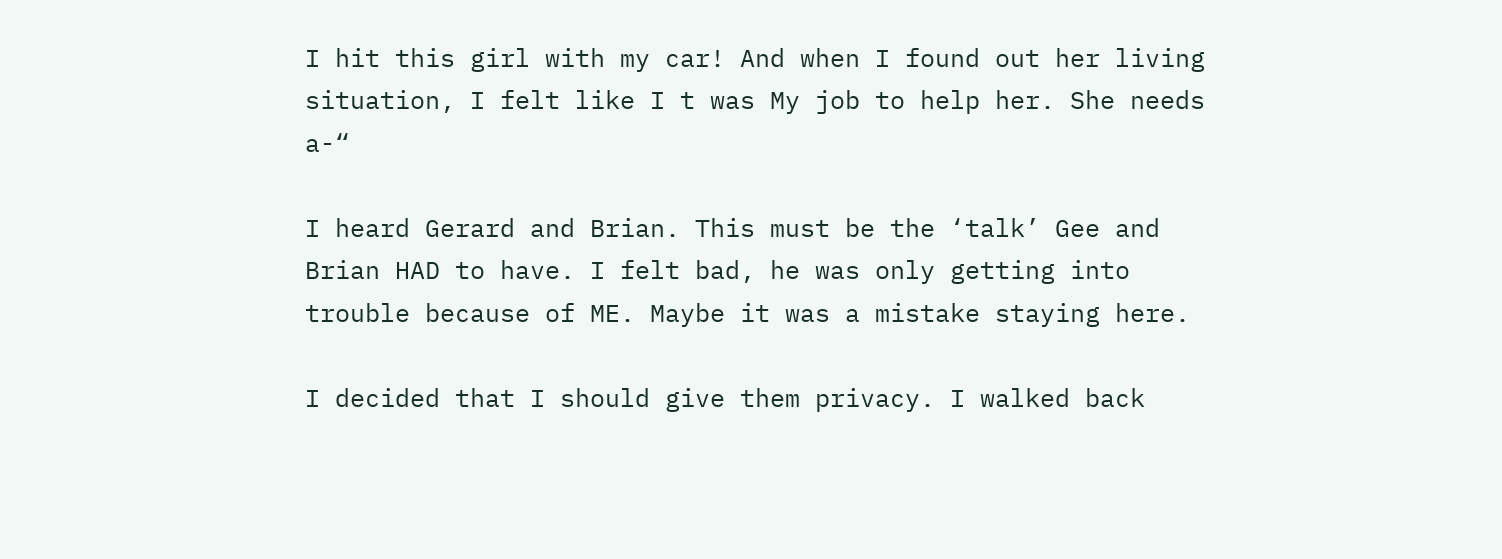I hit this girl with my car! And when I found out her living situation, I felt like I t was My job to help her. She needs a-“

I heard Gerard and Brian. This must be the ‘talk’ Gee and Brian HAD to have. I felt bad, he was only getting into trouble because of ME. Maybe it was a mistake staying here.

I decided that I should give them privacy. I walked back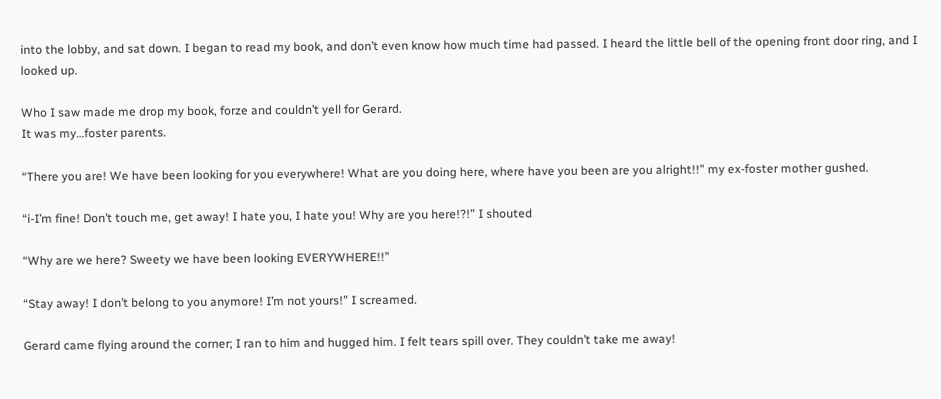into the lobby, and sat down. I began to read my book, and don’t even know how much time had passed. I heard the little bell of the opening front door ring, and I looked up.

Who I saw made me drop my book, forze and couldn’t yell for Gerard.
It was my…foster parents.

“There you are! We have been looking for you everywhere! What are you doing here, where have you been are you alright!!” my ex-foster mother gushed.

“i-I’m fine! Don’t touch me, get away! I hate you, I hate you! Why are you here!?!” I shouted

“Why are we here? Sweety we have been looking EVERYWHERE!!”

“Stay away! I don’t belong to you anymore! I’m not yours!” I screamed.

Gerard came flying around the corner; I ran to him and hugged him. I felt tears spill over. They couldn’t take me away!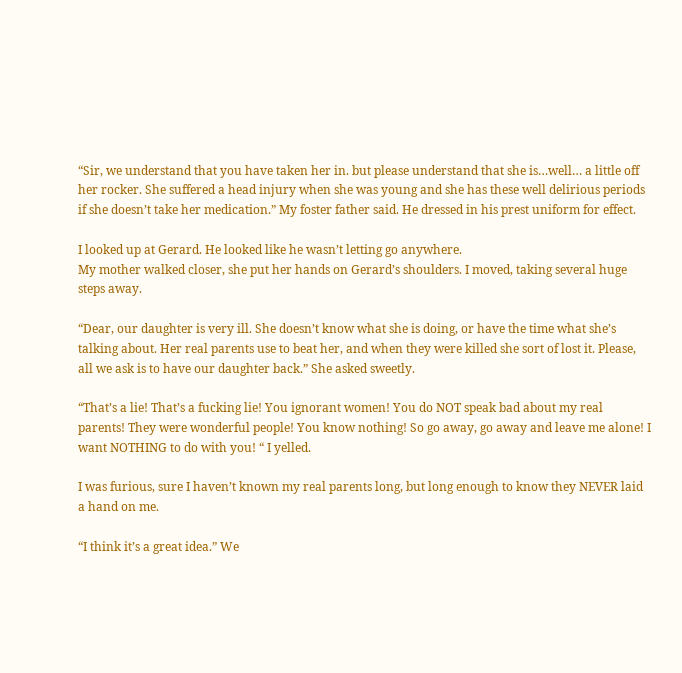“Sir, we understand that you have taken her in. but please understand that she is…well… a little off her rocker. She suffered a head injury when she was young and she has these well delirious periods if she doesn’t take her medication.” My foster father said. He dressed in his prest uniform for effect.

I looked up at Gerard. He looked like he wasn’t letting go anywhere.
My mother walked closer, she put her hands on Gerard’s shoulders. I moved, taking several huge steps away.

“Dear, our daughter is very ill. She doesn’t know what she is doing, or have the time what she’s talking about. Her real parents use to beat her, and when they were killed she sort of lost it. Please, all we ask is to have our daughter back.” She asked sweetly.

“That’s a lie! That’s a fucking lie! You ignorant women! You do NOT speak bad about my real parents! They were wonderful people! You know nothing! So go away, go away and leave me alone! I want NOTHING to do with you! “ I yelled.

I was furious, sure I haven’t known my real parents long, but long enough to know they NEVER laid a hand on me.

“I think it’s a great idea.” We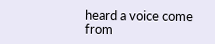heard a voice come from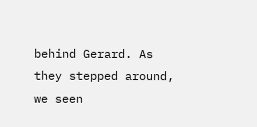behind Gerard. As they stepped around, we seen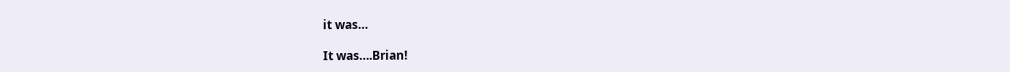it was…

It was….Brian!